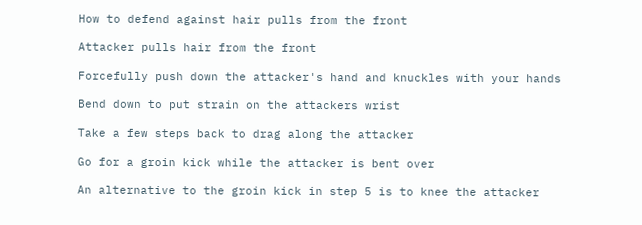How to defend against hair pulls from the front

Attacker pulls hair from the front

Forcefully push down the attacker's hand and knuckles with your hands

Bend down to put strain on the attackers wrist

Take a few steps back to drag along the attacker

Go for a groin kick while the attacker is bent over

An alternative to the groin kick in step 5 is to knee the attacker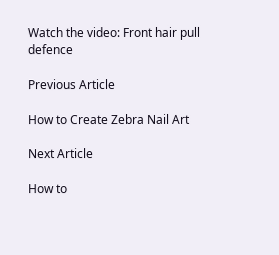Watch the video: Front hair pull defence

Previous Article

How to Create Zebra Nail Art

Next Article

How to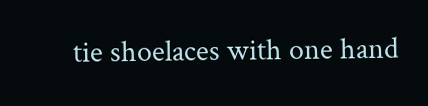tie shoelaces with one hand